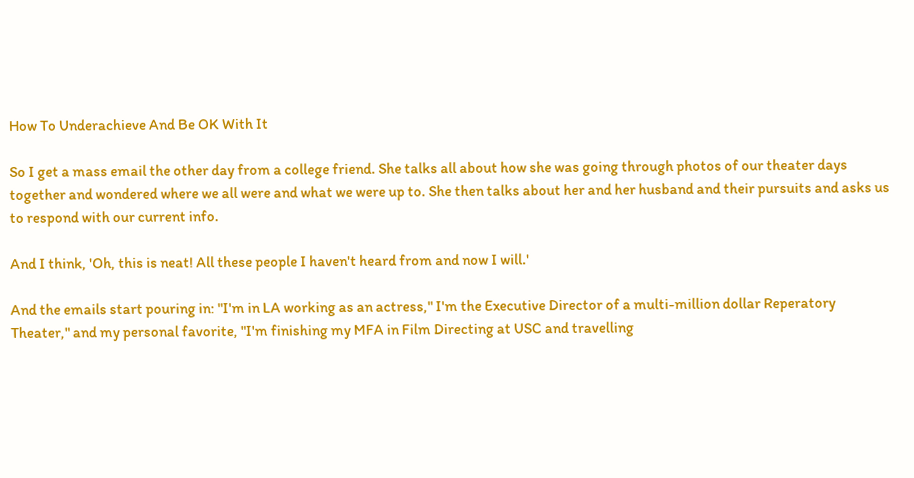How To Underachieve And Be OK With It

So I get a mass email the other day from a college friend. She talks all about how she was going through photos of our theater days together and wondered where we all were and what we were up to. She then talks about her and her husband and their pursuits and asks us to respond with our current info.

And I think, 'Oh, this is neat! All these people I haven't heard from and now I will.'

And the emails start pouring in: "I'm in LA working as an actress," I'm the Executive Director of a multi-million dollar Reperatory Theater," and my personal favorite, "I'm finishing my MFA in Film Directing at USC and travelling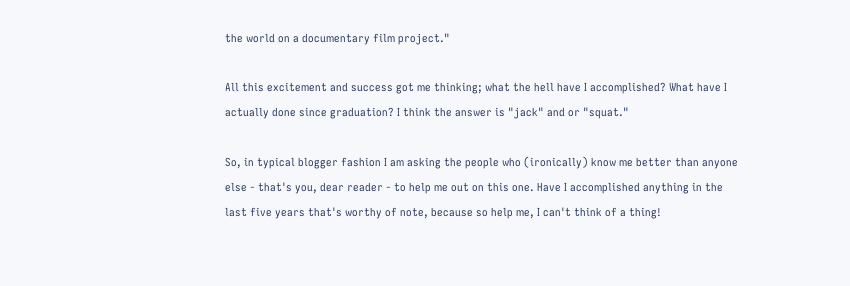the world on a documentary film project."

All this excitement and success got me thinking; what the hell have I accomplished? What have I actually done since graduation? I think the answer is "jack" and or "squat."

So, in typical blogger fashion I am asking the people who (ironically) know me better than anyone else - that's you, dear reader - to help me out on this one. Have I accomplished anything in the last five years that's worthy of note, because so help me, I can't think of a thing!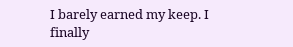I barely earned my keep. I finally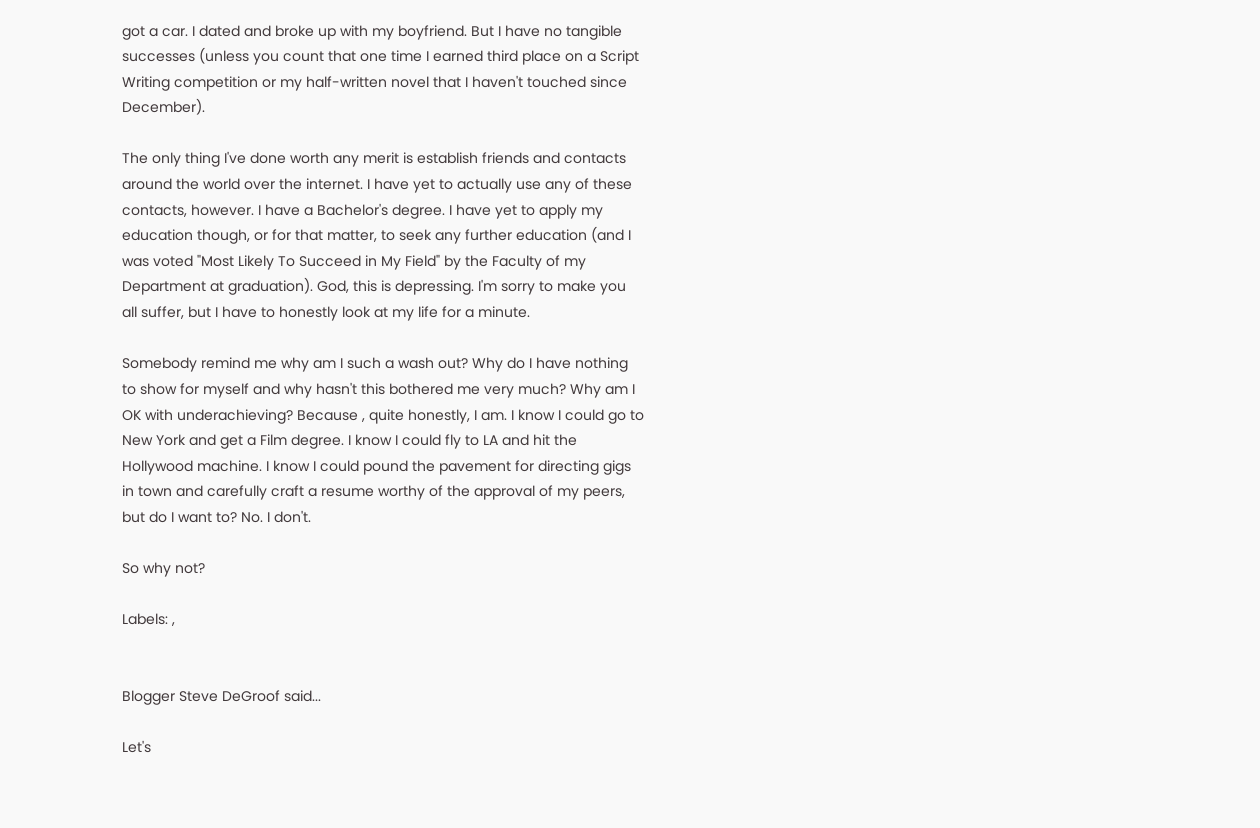got a car. I dated and broke up with my boyfriend. But I have no tangible successes (unless you count that one time I earned third place on a Script Writing competition or my half-written novel that I haven't touched since December).

The only thing I've done worth any merit is establish friends and contacts around the world over the internet. I have yet to actually use any of these contacts, however. I have a Bachelor's degree. I have yet to apply my education though, or for that matter, to seek any further education (and I was voted "Most Likely To Succeed in My Field" by the Faculty of my Department at graduation). God, this is depressing. I'm sorry to make you all suffer, but I have to honestly look at my life for a minute.

Somebody remind me why am I such a wash out? Why do I have nothing to show for myself and why hasn't this bothered me very much? Why am I OK with underachieving? Because , quite honestly, I am. I know I could go to New York and get a Film degree. I know I could fly to LA and hit the Hollywood machine. I know I could pound the pavement for directing gigs in town and carefully craft a resume worthy of the approval of my peers, but do I want to? No. I don't.

So why not?

Labels: ,


Blogger Steve DeGroof said...

Let's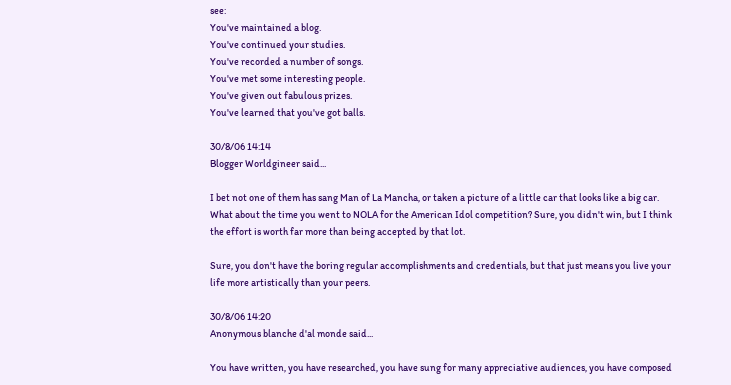see:
You've maintained a blog.
You've continued your studies.
You've recorded a number of songs.
You've met some interesting people.
You've given out fabulous prizes.
You've learned that you've got balls.

30/8/06 14:14
Blogger Worldgineer said...

I bet not one of them has sang Man of La Mancha, or taken a picture of a little car that looks like a big car. What about the time you went to NOLA for the American Idol competition? Sure, you didn't win, but I think the effort is worth far more than being accepted by that lot.

Sure, you don't have the boring regular accomplishments and credentials, but that just means you live your life more artistically than your peers.

30/8/06 14:20
Anonymous blanche d'al monde said...

You have written, you have researched, you have sung for many appreciative audiences, you have composed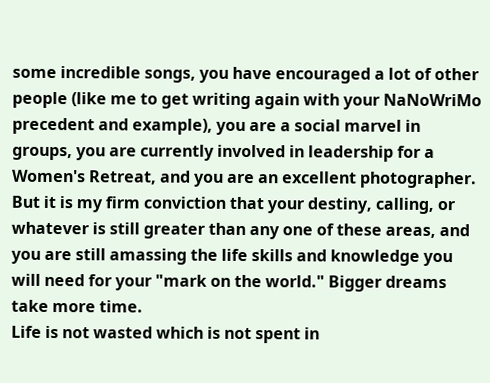some incredible songs, you have encouraged a lot of other people (like me to get writing again with your NaNoWriMo precedent and example), you are a social marvel in groups, you are currently involved in leadership for a Women's Retreat, and you are an excellent photographer.
But it is my firm conviction that your destiny, calling, or whatever is still greater than any one of these areas, and you are still amassing the life skills and knowledge you will need for your "mark on the world." Bigger dreams take more time.
Life is not wasted which is not spent in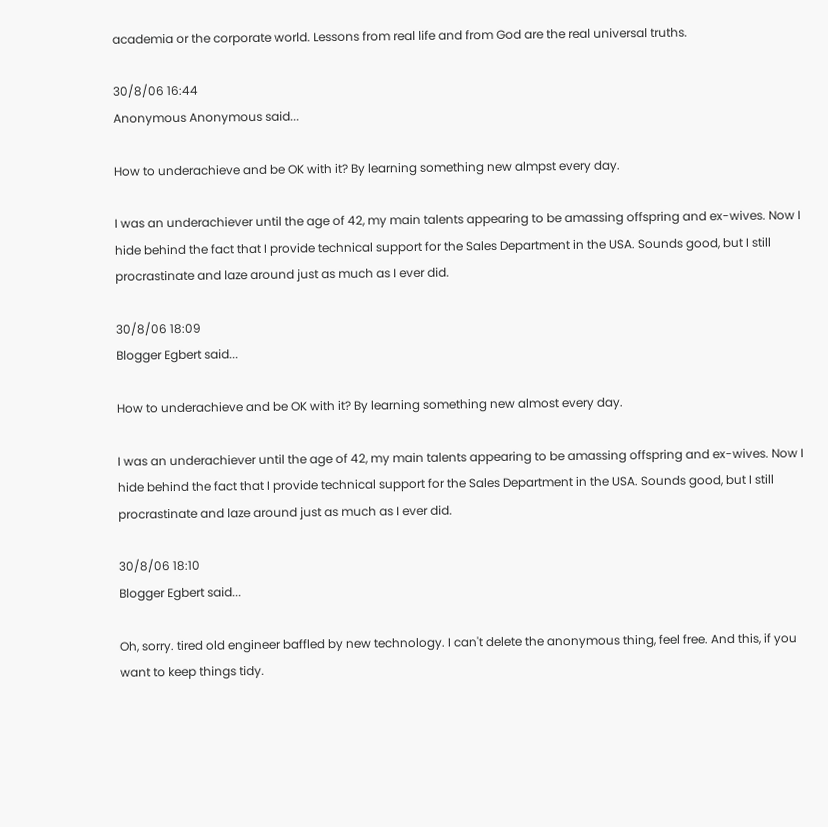academia or the corporate world. Lessons from real life and from God are the real universal truths.

30/8/06 16:44
Anonymous Anonymous said...

How to underachieve and be OK with it? By learning something new almpst every day.

I was an underachiever until the age of 42, my main talents appearing to be amassing offspring and ex-wives. Now I hide behind the fact that I provide technical support for the Sales Department in the USA. Sounds good, but I still procrastinate and laze around just as much as I ever did.

30/8/06 18:09
Blogger Egbert said...

How to underachieve and be OK with it? By learning something new almost every day.

I was an underachiever until the age of 42, my main talents appearing to be amassing offspring and ex-wives. Now I hide behind the fact that I provide technical support for the Sales Department in the USA. Sounds good, but I still procrastinate and laze around just as much as I ever did.

30/8/06 18:10
Blogger Egbert said...

Oh, sorry. tired old engineer baffled by new technology. I can't delete the anonymous thing, feel free. And this, if you want to keep things tidy.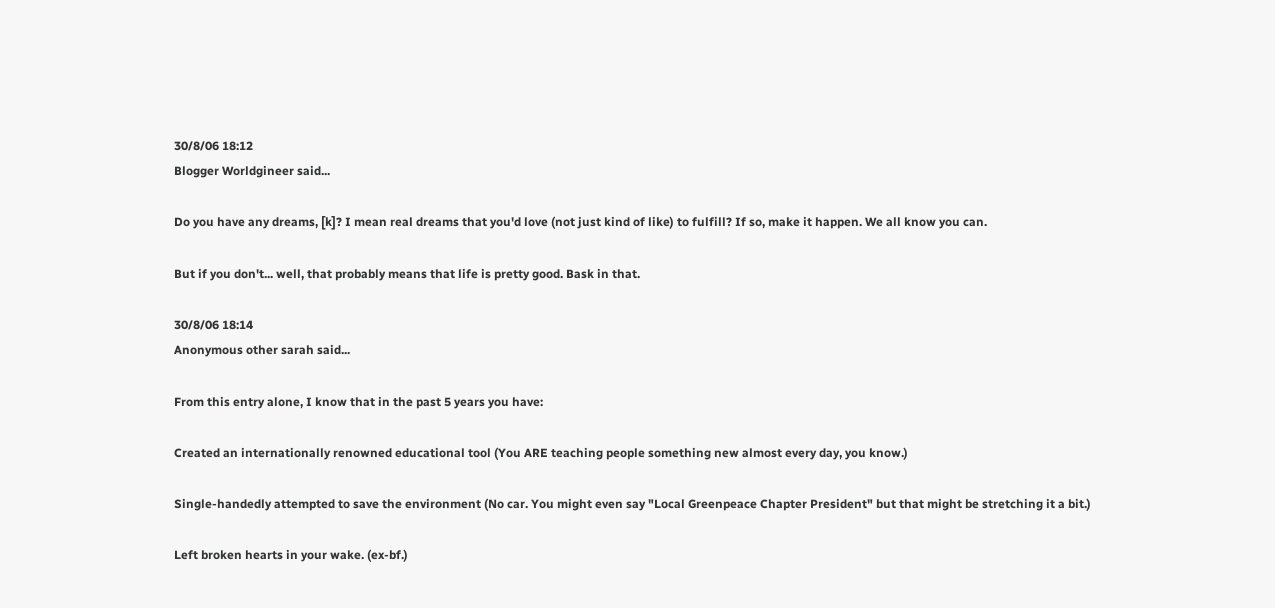30/8/06 18:12
Blogger Worldgineer said...

Do you have any dreams, [k]? I mean real dreams that you'd love (not just kind of like) to fulfill? If so, make it happen. We all know you can.

But if you don't... well, that probably means that life is pretty good. Bask in that.

30/8/06 18:14
Anonymous other sarah said...

From this entry alone, I know that in the past 5 years you have:

Created an internationally renowned educational tool (You ARE teaching people something new almost every day, you know.)

Single-handedly attempted to save the environment (No car. You might even say "Local Greenpeace Chapter President" but that might be stretching it a bit.)

Left broken hearts in your wake. (ex-bf.)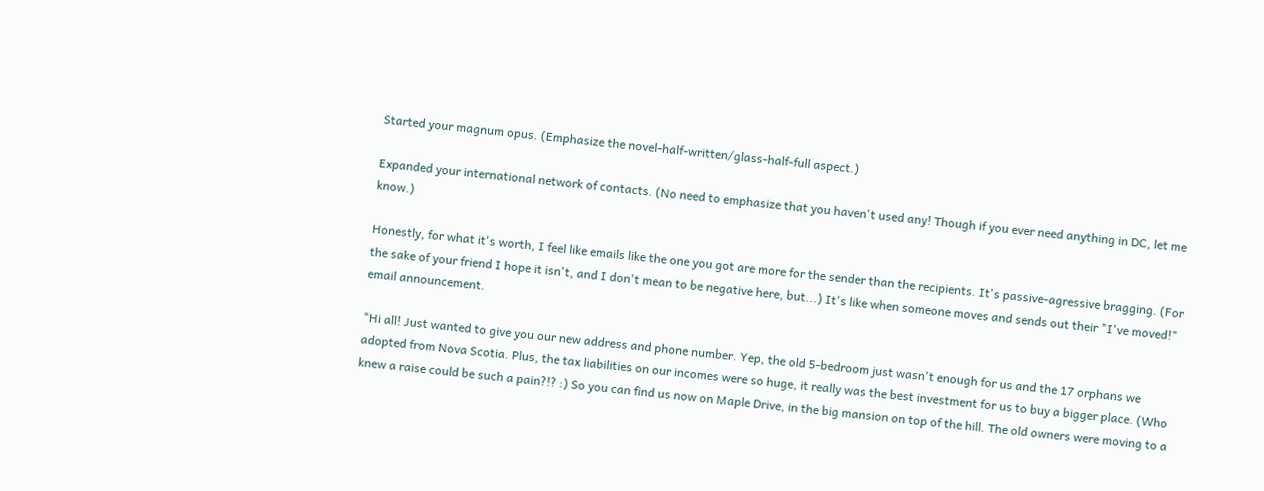Started your magnum opus. (Emphasize the novel-half-written/glass-half-full aspect.)

Expanded your international network of contacts. (No need to emphasize that you haven't used any! Though if you ever need anything in DC, let me know.)

Honestly, for what it's worth, I feel like emails like the one you got are more for the sender than the recipients. It's passive-agressive bragging. (For the sake of your friend I hope it isn't, and I don't mean to be negative here, but...) It's like when someone moves and sends out their "I've moved!" email announcement.

"Hi all! Just wanted to give you our new address and phone number. Yep, the old 5-bedroom just wasn't enough for us and the 17 orphans we adopted from Nova Scotia. Plus, the tax liabilities on our incomes were so huge, it really was the best investment for us to buy a bigger place. (Who knew a raise could be such a pain?!? :) So you can find us now on Maple Drive, in the big mansion on top of the hill. The old owners were moving to a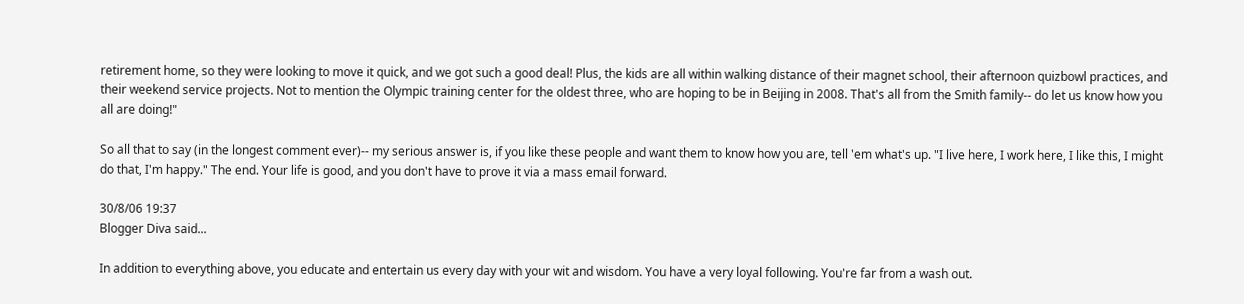retirement home, so they were looking to move it quick, and we got such a good deal! Plus, the kids are all within walking distance of their magnet school, their afternoon quizbowl practices, and their weekend service projects. Not to mention the Olympic training center for the oldest three, who are hoping to be in Beijing in 2008. That's all from the Smith family-- do let us know how you all are doing!"

So all that to say (in the longest comment ever)-- my serious answer is, if you like these people and want them to know how you are, tell 'em what's up. "I live here, I work here, I like this, I might do that, I'm happy." The end. Your life is good, and you don't have to prove it via a mass email forward.

30/8/06 19:37
Blogger Diva said...

In addition to everything above, you educate and entertain us every day with your wit and wisdom. You have a very loyal following. You're far from a wash out.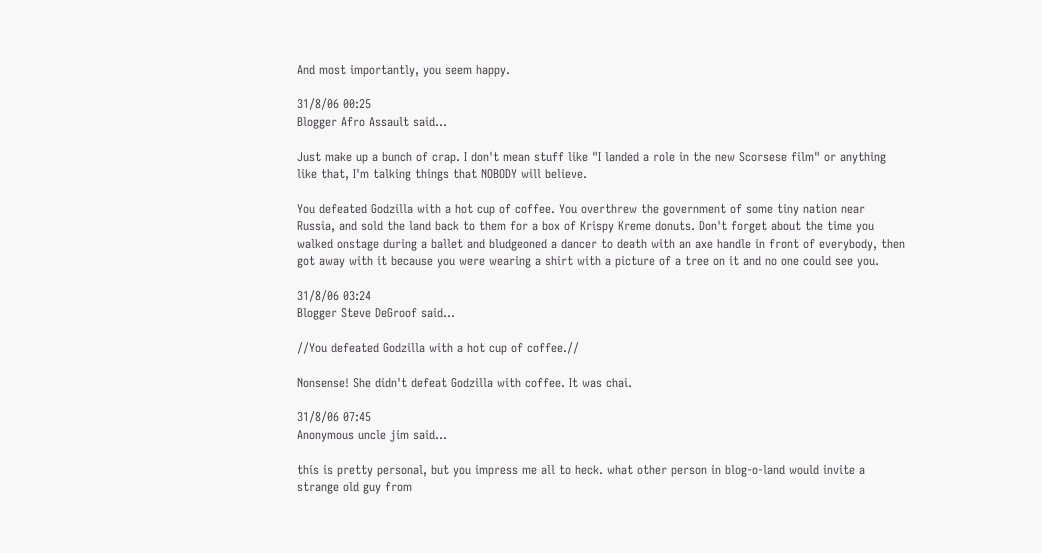And most importantly, you seem happy.

31/8/06 00:25
Blogger Afro Assault said...

Just make up a bunch of crap. I don't mean stuff like "I landed a role in the new Scorsese film" or anything like that, I'm talking things that NOBODY will believe.

You defeated Godzilla with a hot cup of coffee. You overthrew the government of some tiny nation near Russia, and sold the land back to them for a box of Krispy Kreme donuts. Don't forget about the time you walked onstage during a ballet and bludgeoned a dancer to death with an axe handle in front of everybody, then got away with it because you were wearing a shirt with a picture of a tree on it and no one could see you.

31/8/06 03:24
Blogger Steve DeGroof said...

//You defeated Godzilla with a hot cup of coffee.//

Nonsense! She didn't defeat Godzilla with coffee. It was chai.

31/8/06 07:45
Anonymous uncle jim said...

this is pretty personal, but you impress me all to heck. what other person in blog-o-land would invite a strange old guy from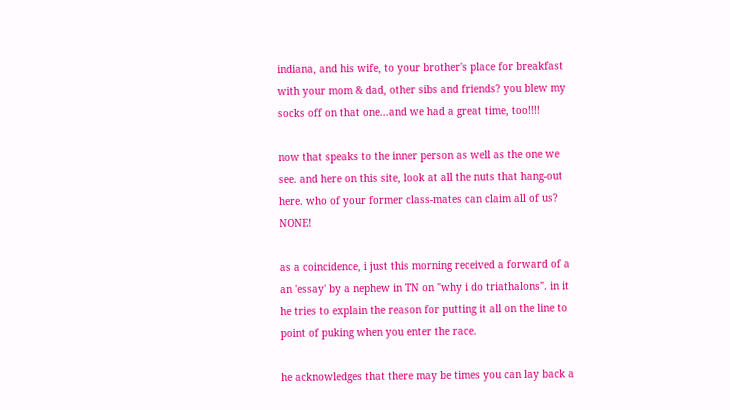indiana, and his wife, to your brother's place for breakfast with your mom & dad, other sibs and friends? you blew my socks off on that one...and we had a great time, too!!!!

now that speaks to the inner person as well as the one we see. and here on this site, look at all the nuts that hang-out here. who of your former class-mates can claim all of us? NONE!

as a coincidence, i just this morning received a forward of a an 'essay' by a nephew in TN on "why i do triathalons". in it he tries to explain the reason for putting it all on the line to point of puking when you enter the race.

he acknowledges that there may be times you can lay back a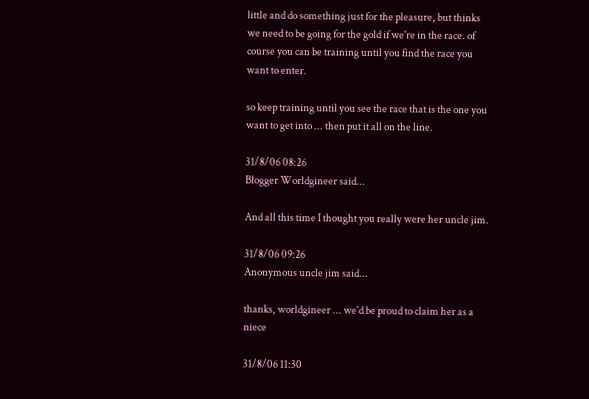little and do something just for the pleasure, but thinks we need to be going for the gold if we're in the race. of course you can be training until you find the race you want to enter.

so keep training until you see the race that is the one you want to get into ... then put it all on the line.

31/8/06 08:26
Blogger Worldgineer said...

And all this time I thought you really were her uncle jim.

31/8/06 09:26
Anonymous uncle jim said...

thanks, worldgineer ... we'd be proud to claim her as a niece

31/8/06 11:30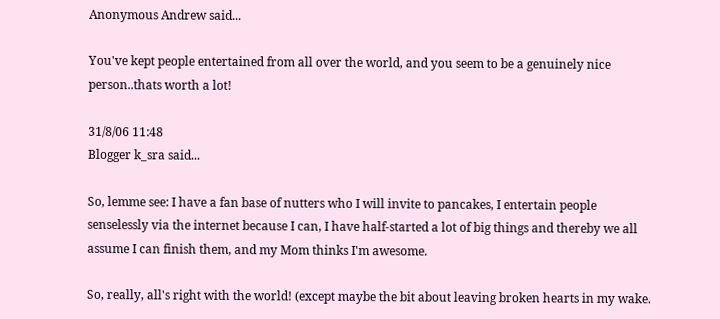Anonymous Andrew said...

You've kept people entertained from all over the world, and you seem to be a genuinely nice person..thats worth a lot!

31/8/06 11:48
Blogger k_sra said...

So, lemme see: I have a fan base of nutters who I will invite to pancakes, I entertain people senselessly via the internet because I can, I have half-started a lot of big things and thereby we all assume I can finish them, and my Mom thinks I'm awesome.

So, really, all's right with the world! (except maybe the bit about leaving broken hearts in my wake.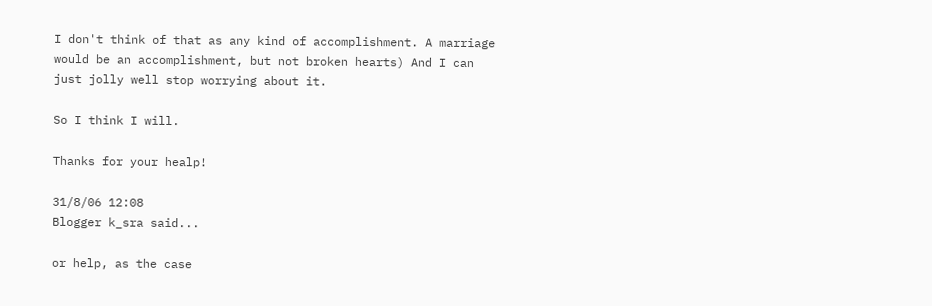I don't think of that as any kind of accomplishment. A marriage would be an accomplishment, but not broken hearts) And I can just jolly well stop worrying about it.

So I think I will.

Thanks for your healp!

31/8/06 12:08
Blogger k_sra said...

or help, as the case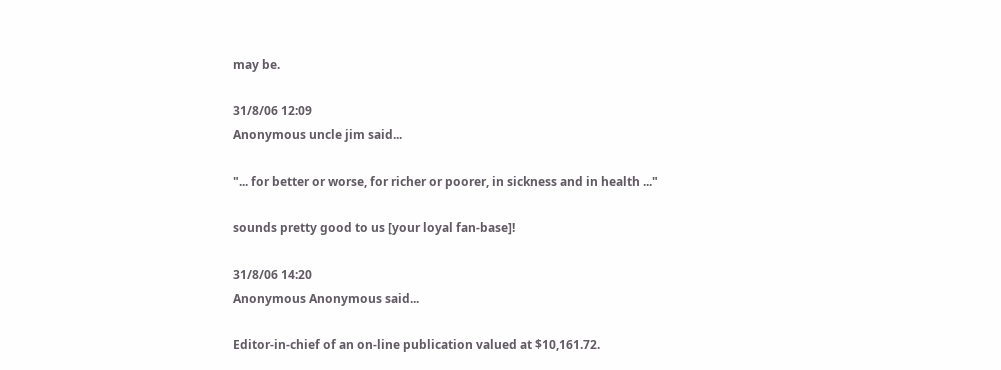may be.

31/8/06 12:09
Anonymous uncle jim said...

"... for better or worse, for richer or poorer, in sickness and in health ..."

sounds pretty good to us [your loyal fan-base]!

31/8/06 14:20
Anonymous Anonymous said...

Editor-in-chief of an on-line publication valued at $10,161.72.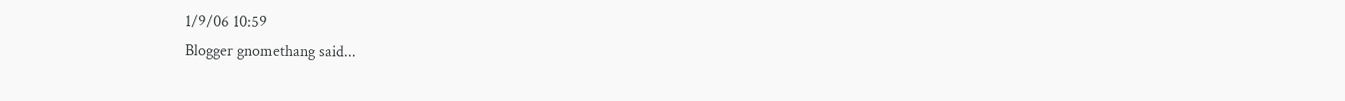1/9/06 10:59
Blogger gnomethang said...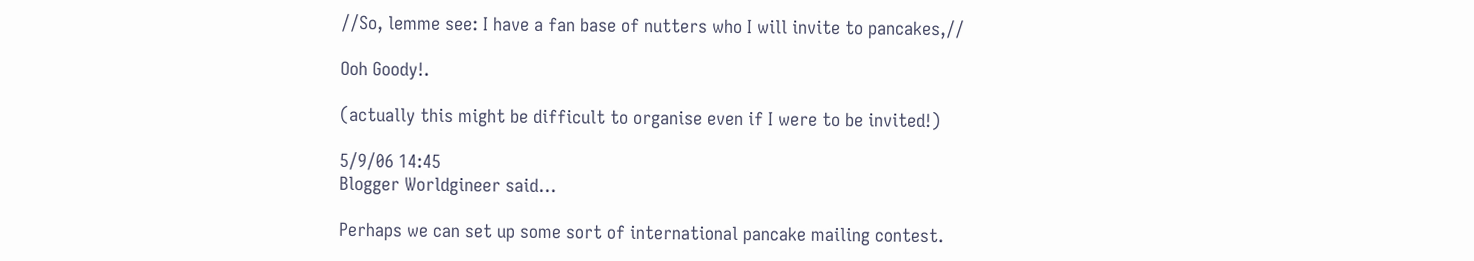//So, lemme see: I have a fan base of nutters who I will invite to pancakes,//

Ooh Goody!.

(actually this might be difficult to organise even if I were to be invited!)

5/9/06 14:45
Blogger Worldgineer said...

Perhaps we can set up some sort of international pancake mailing contest.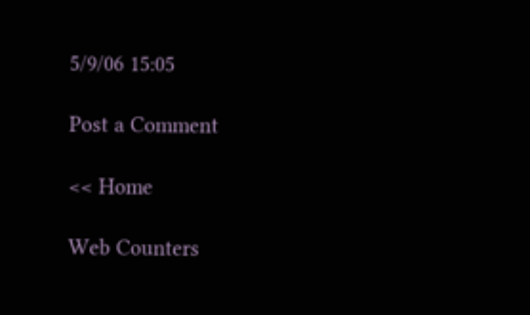5/9/06 15:05

Post a Comment

<< Home

Web Counters